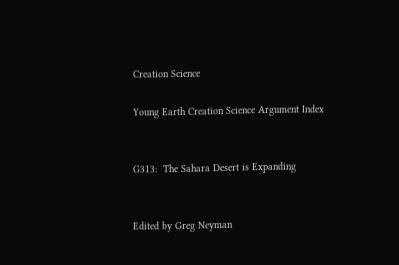Creation Science

Young Earth Creation Science Argument Index


G313:  The Sahara Desert is Expanding


Edited by Greg Neyman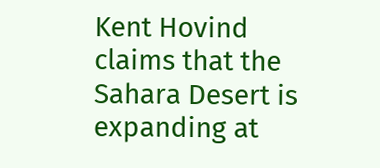Kent Hovind claims that the Sahara Desert is expanding at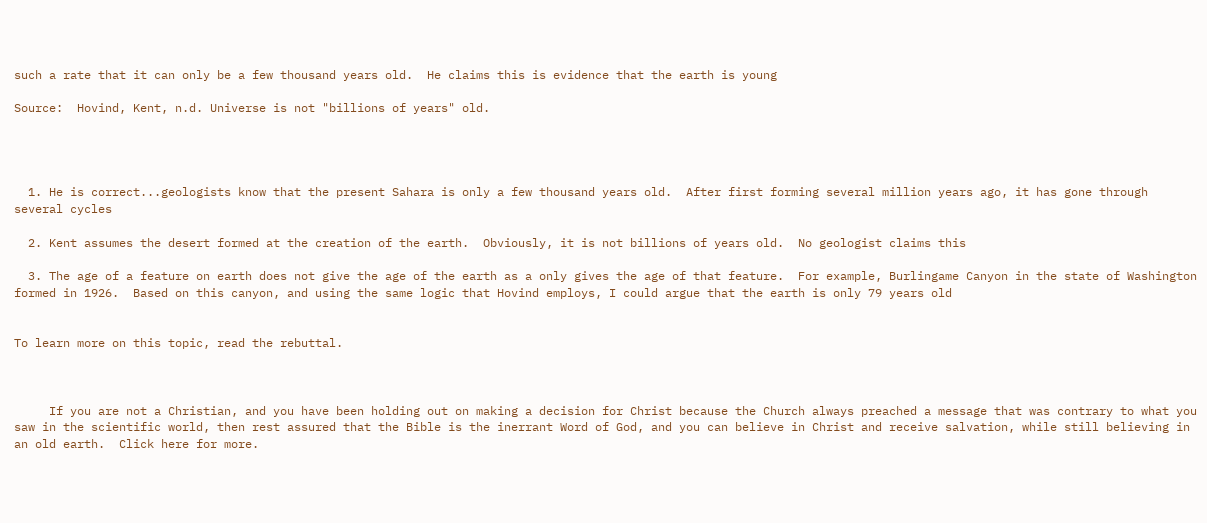such a rate that it can only be a few thousand years old.  He claims this is evidence that the earth is young

Source:  Hovind, Kent, n.d. Universe is not "billions of years" old.




  1. He is correct...geologists know that the present Sahara is only a few thousand years old.  After first forming several million years ago, it has gone through several cycles

  2. Kent assumes the desert formed at the creation of the earth.  Obviously, it is not billions of years old.  No geologist claims this

  3. The age of a feature on earth does not give the age of the earth as a only gives the age of that feature.  For example, Burlingame Canyon in the state of Washington formed in 1926.  Based on this canyon, and using the same logic that Hovind employs, I could argue that the earth is only 79 years old


To learn more on this topic, read the rebuttal.



     If you are not a Christian, and you have been holding out on making a decision for Christ because the Church always preached a message that was contrary to what you saw in the scientific world, then rest assured that the Bible is the inerrant Word of God, and you can believe in Christ and receive salvation, while still believing in an old earth.  Click here for more.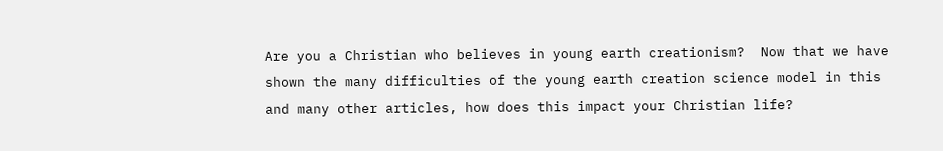Are you a Christian who believes in young earth creationism?  Now that we have shown the many difficulties of the young earth creation science model in this and many other articles, how does this impact your Christian life?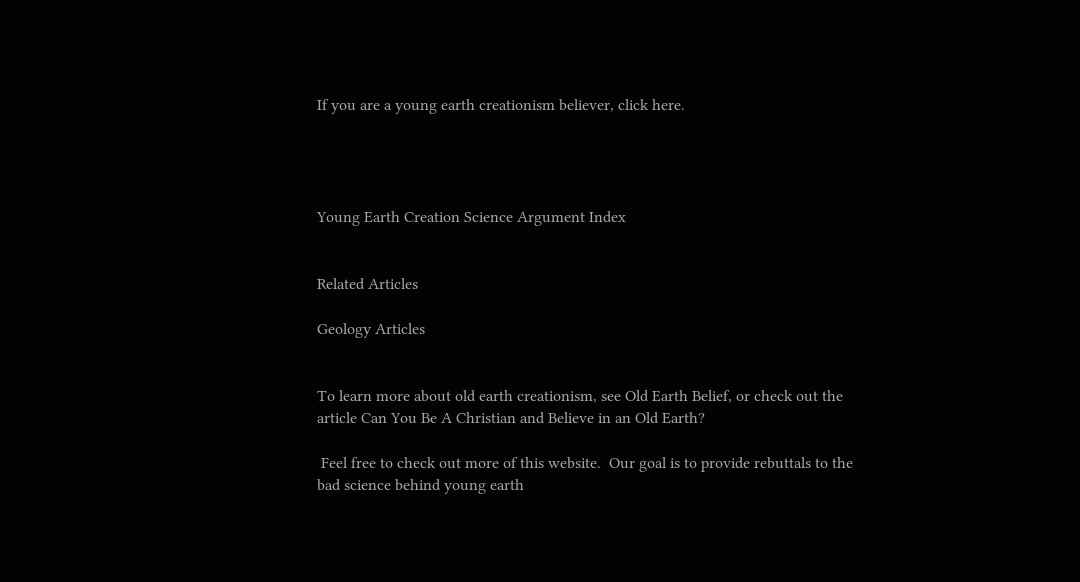If you are a young earth creationism believer, click here.




Young Earth Creation Science Argument Index


Related Articles

Geology Articles


To learn more about old earth creationism, see Old Earth Belief, or check out the article Can You Be A Christian and Believe in an Old Earth?

 Feel free to check out more of this website.  Our goal is to provide rebuttals to the bad science behind young earth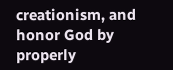creationism, and honor God by properly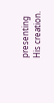presenting His creation.